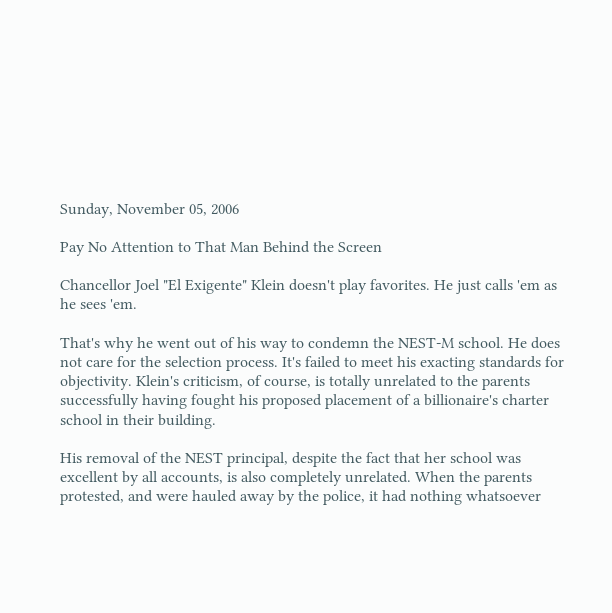Sunday, November 05, 2006

Pay No Attention to That Man Behind the Screen

Chancellor Joel "El Exigente" Klein doesn't play favorites. He just calls 'em as he sees 'em.

That's why he went out of his way to condemn the NEST-M school. He does not care for the selection process. It's failed to meet his exacting standards for objectivity. Klein's criticism, of course, is totally unrelated to the parents successfully having fought his proposed placement of a billionaire's charter school in their building.

His removal of the NEST principal, despite the fact that her school was excellent by all accounts, is also completely unrelated. When the parents protested, and were hauled away by the police, it had nothing whatsoever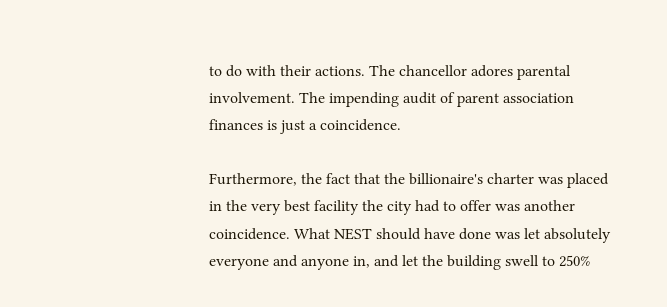to do with their actions. The chancellor adores parental involvement. The impending audit of parent association finances is just a coincidence.

Furthermore, the fact that the billionaire's charter was placed in the very best facility the city had to offer was another coincidence. What NEST should have done was let absolutely everyone and anyone in, and let the building swell to 250%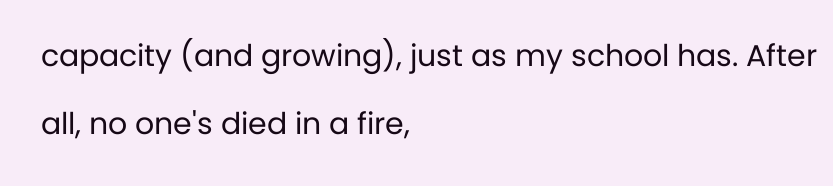capacity (and growing), just as my school has. After all, no one's died in a fire,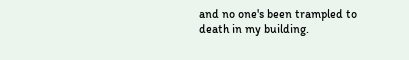and no one's been trampled to death in my building.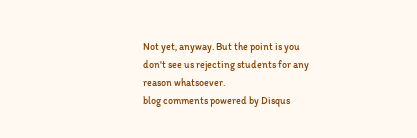Not yet, anyway. But the point is you don't see us rejecting students for any reason whatsoever.
blog comments powered by Disqus